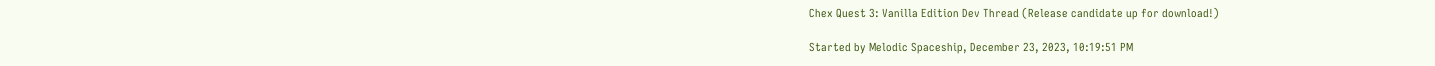Chex Quest 3: Vanilla Edition Dev Thread (Release candidate up for download!)

Started by Melodic Spaceship, December 23, 2023, 10:19:51 PM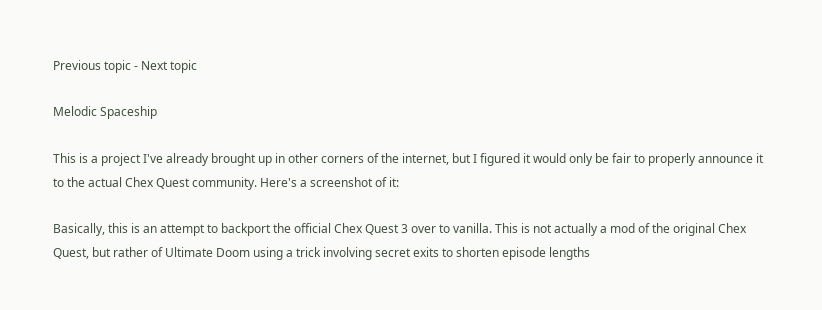Previous topic - Next topic

Melodic Spaceship

This is a project I've already brought up in other corners of the internet, but I figured it would only be fair to properly announce it to the actual Chex Quest community. Here's a screenshot of it:

Basically, this is an attempt to backport the official Chex Quest 3 over to vanilla. This is not actually a mod of the original Chex Quest, but rather of Ultimate Doom using a trick involving secret exits to shorten episode lengths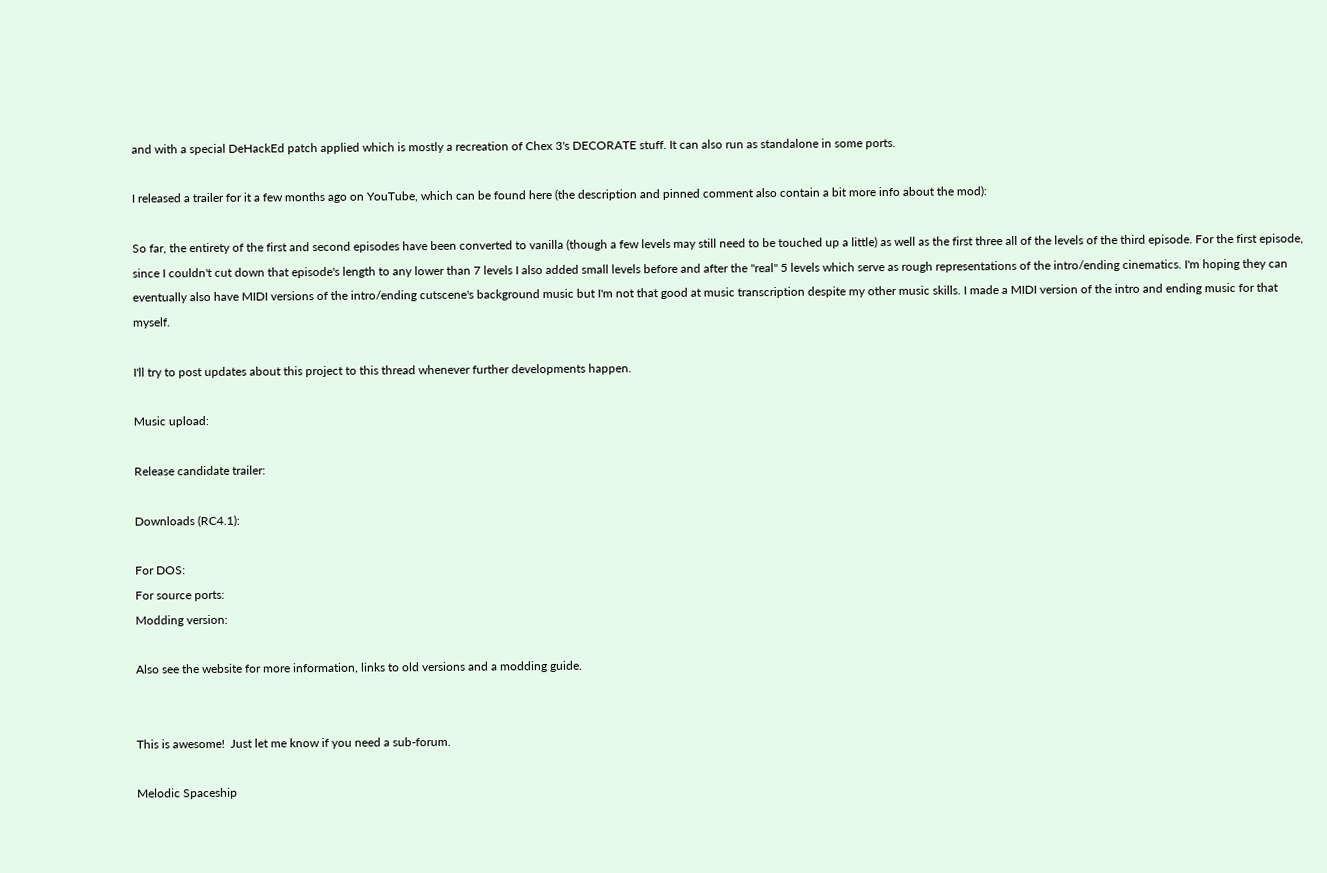and with a special DeHackEd patch applied which is mostly a recreation of Chex 3's DECORATE stuff. It can also run as standalone in some ports.

I released a trailer for it a few months ago on YouTube, which can be found here (the description and pinned comment also contain a bit more info about the mod):

So far, the entirety of the first and second episodes have been converted to vanilla (though a few levels may still need to be touched up a little) as well as the first three all of the levels of the third episode. For the first episode, since I couldn't cut down that episode's length to any lower than 7 levels I also added small levels before and after the "real" 5 levels which serve as rough representations of the intro/ending cinematics. I'm hoping they can eventually also have MIDI versions of the intro/ending cutscene's background music but I'm not that good at music transcription despite my other music skills. I made a MIDI version of the intro and ending music for that myself.

I'll try to post updates about this project to this thread whenever further developments happen.

Music upload:

Release candidate trailer:

Downloads (RC4.1):

For DOS:
For source ports:
Modding version:

Also see the website for more information, links to old versions and a modding guide.


This is awesome!  Just let me know if you need a sub-forum.

Melodic Spaceship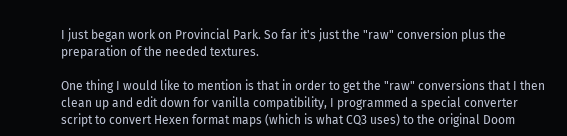I just began work on Provincial Park. So far it's just the "raw" conversion plus the preparation of the needed textures.

One thing I would like to mention is that in order to get the "raw" conversions that I then clean up and edit down for vanilla compatibility, I programmed a special converter script to convert Hexen format maps (which is what CQ3 uses) to the original Doom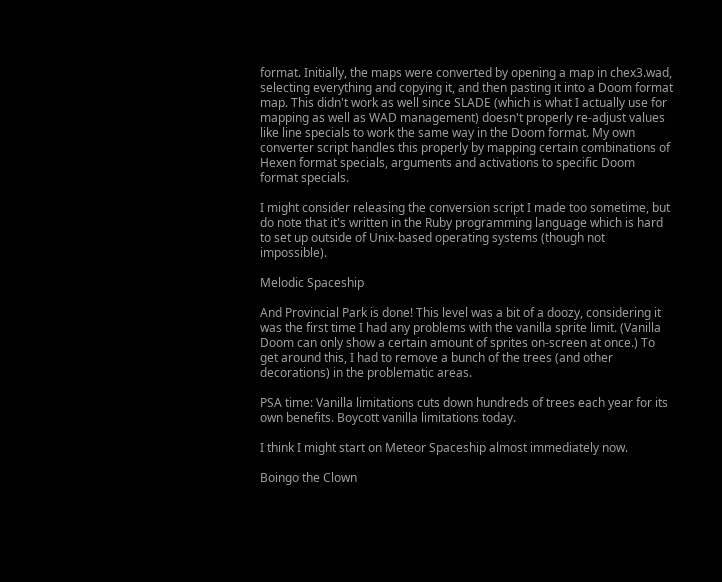format. Initially, the maps were converted by opening a map in chex3.wad, selecting everything and copying it, and then pasting it into a Doom format map. This didn't work as well since SLADE (which is what I actually use for mapping as well as WAD management) doesn't properly re-adjust values like line specials to work the same way in the Doom format. My own converter script handles this properly by mapping certain combinations of Hexen format specials, arguments and activations to specific Doom format specials.

I might consider releasing the conversion script I made too sometime, but do note that it's written in the Ruby programming language which is hard to set up outside of Unix-based operating systems (though not impossible).

Melodic Spaceship

And Provincial Park is done! This level was a bit of a doozy, considering it was the first time I had any problems with the vanilla sprite limit. (Vanilla Doom can only show a certain amount of sprites on-screen at once.) To get around this, I had to remove a bunch of the trees (and other decorations) in the problematic areas.

PSA time: Vanilla limitations cuts down hundreds of trees each year for its own benefits. Boycott vanilla limitations today.

I think I might start on Meteor Spaceship almost immediately now.

Boingo the Clown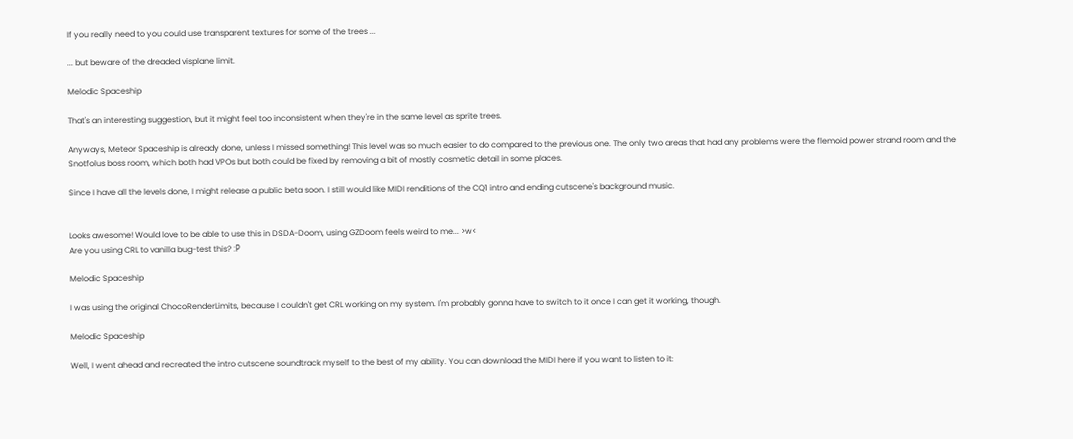If you really need to you could use transparent textures for some of the trees ...

... but beware of the dreaded visplane limit.

Melodic Spaceship

That's an interesting suggestion, but it might feel too inconsistent when they're in the same level as sprite trees.

Anyways, Meteor Spaceship is already done, unless I missed something! This level was so much easier to do compared to the previous one. The only two areas that had any problems were the flemoid power strand room and the Snotfolus boss room, which both had VPOs but both could be fixed by removing a bit of mostly cosmetic detail in some places.

Since I have all the levels done, I might release a public beta soon. I still would like MIDI renditions of the CQ1 intro and ending cutscene's background music.


Looks awesome! Would love to be able to use this in DSDA-Doom, using GZDoom feels weird to me... >w<
Are you using CRL to vanilla bug-test this? :Р

Melodic Spaceship

I was using the original ChocoRenderLimits, because I couldn't get CRL working on my system. I'm probably gonna have to switch to it once I can get it working, though.

Melodic Spaceship

Well, I went ahead and recreated the intro cutscene soundtrack myself to the best of my ability. You can download the MIDI here if you want to listen to it: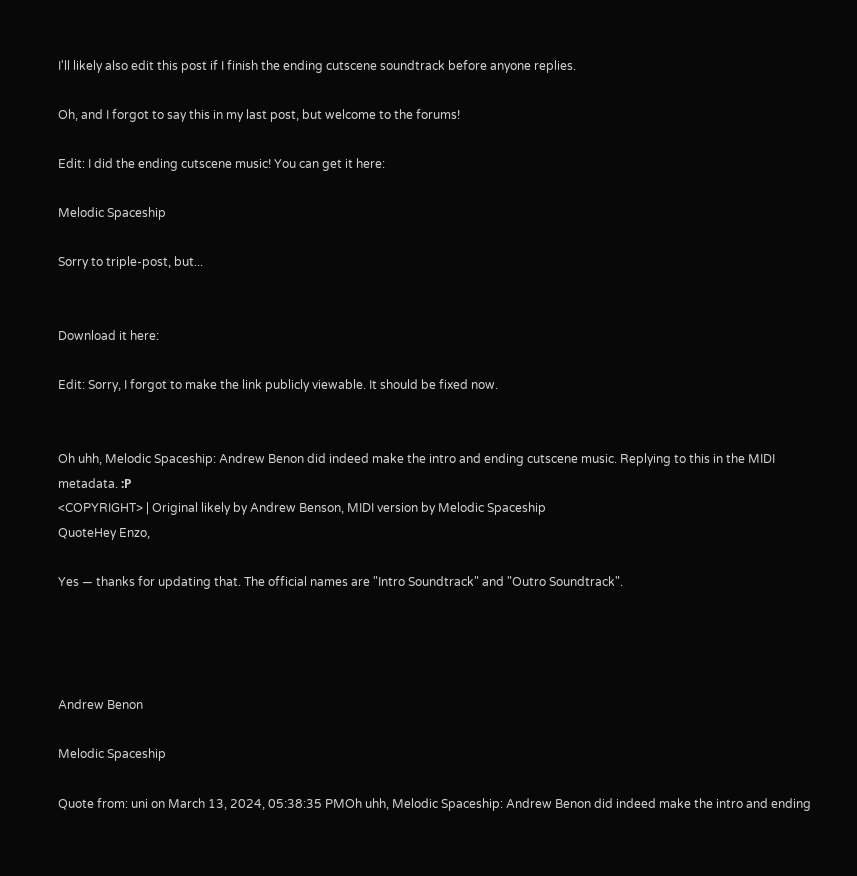I'll likely also edit this post if I finish the ending cutscene soundtrack before anyone replies.

Oh, and I forgot to say this in my last post, but welcome to the forums!

Edit: I did the ending cutscene music! You can get it here:

Melodic Spaceship

Sorry to triple-post, but...


Download it here:

Edit: Sorry, I forgot to make the link publicly viewable. It should be fixed now.


Oh uhh, Melodic Spaceship: Andrew Benon did indeed make the intro and ending cutscene music. Replying to this in the MIDI metadata. :Р
<COPYRIGHT> | Original likely by Andrew Benson, MIDI version by Melodic Spaceship
QuoteHey Enzo,

Yes — thanks for updating that. The official names are "Intro Soundtrack" and "Outro Soundtrack".




Andrew Benon

Melodic Spaceship

Quote from: uni on March 13, 2024, 05:38:35 PMOh uhh, Melodic Spaceship: Andrew Benon did indeed make the intro and ending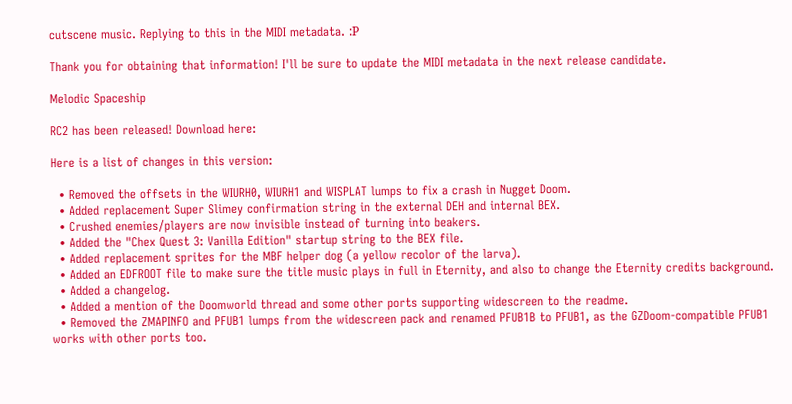cutscene music. Replying to this in the MIDI metadata. :Р

Thank you for obtaining that information! I'll be sure to update the MIDI metadata in the next release candidate.

Melodic Spaceship

RC2 has been released! Download here:

Here is a list of changes in this version:

  • Removed the offsets in the WIURH0, WIURH1 and WISPLAT lumps to fix a crash in Nugget Doom.
  • Added replacement Super Slimey confirmation string in the external DEH and internal BEX.
  • Crushed enemies/players are now invisible instead of turning into beakers.
  • Added the "Chex Quest 3: Vanilla Edition" startup string to the BEX file.
  • Added replacement sprites for the MBF helper dog (a yellow recolor of the larva).
  • Added an EDFROOT file to make sure the title music plays in full in Eternity, and also to change the Eternity credits background.
  • Added a changelog.
  • Added a mention of the Doomworld thread and some other ports supporting widescreen to the readme.
  • Removed the ZMAPINFO and PFUB1 lumps from the widescreen pack and renamed PFUB1B to PFUB1, as the GZDoom-compatible PFUB1 works with other ports too.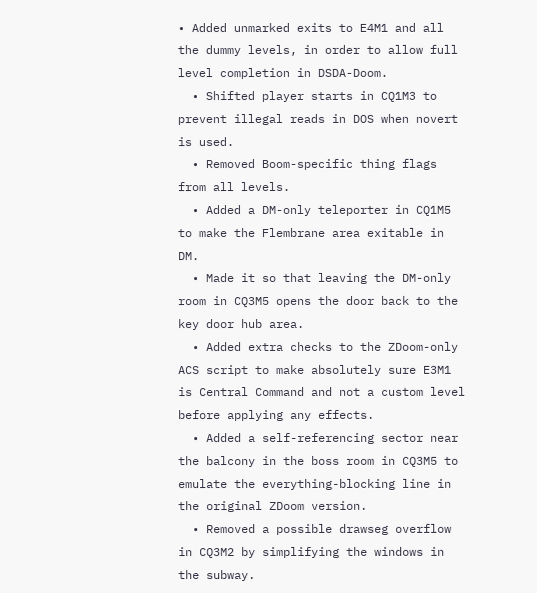• Added unmarked exits to E4M1 and all the dummy levels, in order to allow full level completion in DSDA-Doom.
  • Shifted player starts in CQ1M3 to prevent illegal reads in DOS when novert is used.
  • Removed Boom-specific thing flags from all levels.
  • Added a DM-only teleporter in CQ1M5 to make the Flembrane area exitable in DM.
  • Made it so that leaving the DM-only room in CQ3M5 opens the door back to the key door hub area.
  • Added extra checks to the ZDoom-only ACS script to make absolutely sure E3M1 is Central Command and not a custom level before applying any effects.
  • Added a self-referencing sector near the balcony in the boss room in CQ3M5 to emulate the everything-blocking line in the original ZDoom version.
  • Removed a possible drawseg overflow in CQ3M2 by simplifying the windows in the subway.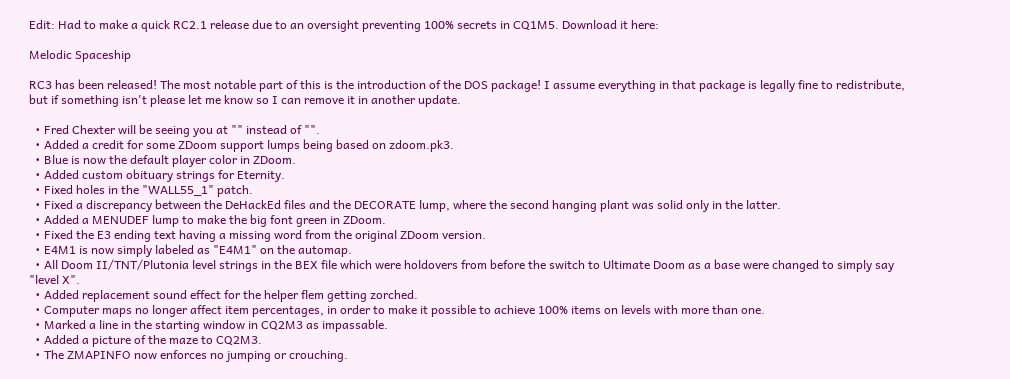Edit: Had to make a quick RC2.1 release due to an oversight preventing 100% secrets in CQ1M5. Download it here:

Melodic Spaceship

RC3 has been released! The most notable part of this is the introduction of the DOS package! I assume everything in that package is legally fine to redistribute, but if something isn't please let me know so I can remove it in another update.

  • Fred Chexter will be seeing you at "" instead of "".
  • Added a credit for some ZDoom support lumps being based on zdoom.pk3.
  • Blue is now the default player color in ZDoom.
  • Added custom obituary strings for Eternity.
  • Fixed holes in the "WALL55_1" patch.
  • Fixed a discrepancy between the DeHackEd files and the DECORATE lump, where the second hanging plant was solid only in the latter.
  • Added a MENUDEF lump to make the big font green in ZDoom.
  • Fixed the E3 ending text having a missing word from the original ZDoom version.
  • E4M1 is now simply labeled as "E4M1" on the automap.
  • All Doom II/TNT/Plutonia level strings in the BEX file which were holdovers from before the switch to Ultimate Doom as a base were changed to simply say "level X".
  • Added replacement sound effect for the helper flem getting zorched.
  • Computer maps no longer affect item percentages, in order to make it possible to achieve 100% items on levels with more than one.
  • Marked a line in the starting window in CQ2M3 as impassable.
  • Added a picture of the maze to CQ2M3.
  • The ZMAPINFO now enforces no jumping or crouching.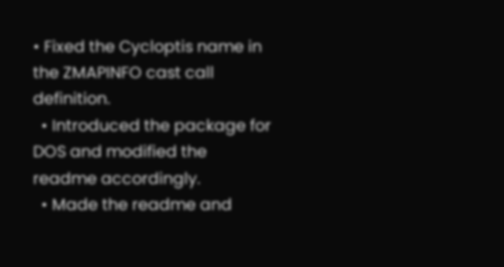• Fixed the Cycloptis name in the ZMAPINFO cast call definition.
  • Introduced the package for DOS and modified the readme accordingly.
  • Made the readme and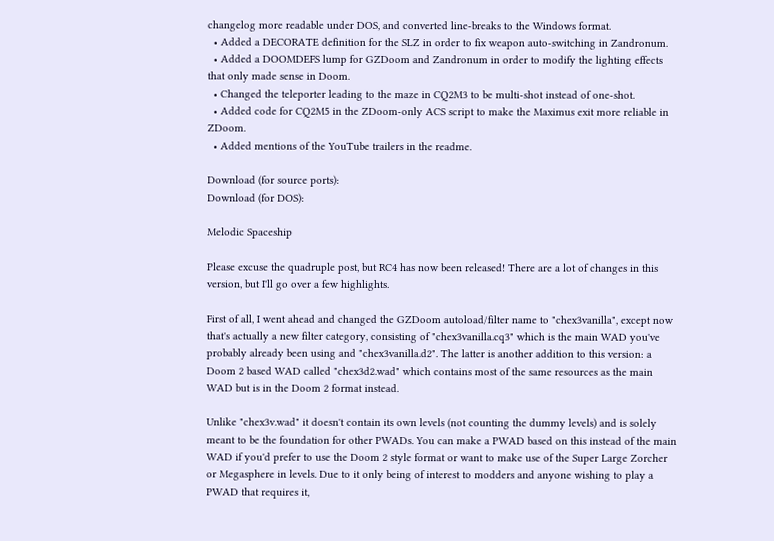changelog more readable under DOS, and converted line-breaks to the Windows format.
  • Added a DECORATE definition for the SLZ in order to fix weapon auto-switching in Zandronum.
  • Added a DOOMDEFS lump for GZDoom and Zandronum in order to modify the lighting effects that only made sense in Doom.
  • Changed the teleporter leading to the maze in CQ2M3 to be multi-shot instead of one-shot.
  • Added code for CQ2M5 in the ZDoom-only ACS script to make the Maximus exit more reliable in ZDoom.
  • Added mentions of the YouTube trailers in the readme.

Download (for source ports):
Download (for DOS):

Melodic Spaceship

Please excuse the quadruple post, but RC4 has now been released! There are a lot of changes in this version, but I'll go over a few highlights.

First of all, I went ahead and changed the GZDoom autoload/filter name to "chex3vanilla", except now that's actually a new filter category, consisting of "chex3vanilla.cq3" which is the main WAD you've probably already been using and "chex3vanilla.d2". The latter is another addition to this version: a Doom 2 based WAD called "chex3d2.wad" which contains most of the same resources as the main WAD but is in the Doom 2 format instead.

Unlike "chex3v.wad" it doesn't contain its own levels (not counting the dummy levels) and is solely meant to be the foundation for other PWADs. You can make a PWAD based on this instead of the main WAD if you'd prefer to use the Doom 2 style format or want to make use of the Super Large Zorcher or Megasphere in levels. Due to it only being of interest to modders and anyone wishing to play a PWAD that requires it,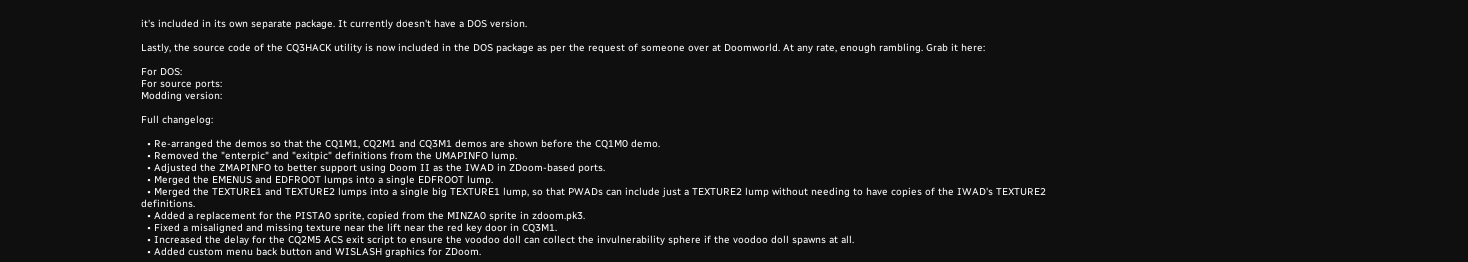it's included in its own separate package. It currently doesn't have a DOS version.

Lastly, the source code of the CQ3HACK utility is now included in the DOS package as per the request of someone over at Doomworld. At any rate, enough rambling. Grab it here:

For DOS:
For source ports:
Modding version:

Full changelog:

  • Re-arranged the demos so that the CQ1M1, CQ2M1 and CQ3M1 demos are shown before the CQ1M0 demo.
  • Removed the "enterpic" and "exitpic" definitions from the UMAPINFO lump.
  • Adjusted the ZMAPINFO to better support using Doom II as the IWAD in ZDoom-based ports.
  • Merged the EMENUS and EDFROOT lumps into a single EDFROOT lump.
  • Merged the TEXTURE1 and TEXTURE2 lumps into a single big TEXTURE1 lump, so that PWADs can include just a TEXTURE2 lump without needing to have copies of the IWAD's TEXTURE2 definitions.
  • Added a replacement for the PISTA0 sprite, copied from the MINZA0 sprite in zdoom.pk3.
  • Fixed a misaligned and missing texture near the lift near the red key door in CQ3M1.
  • Increased the delay for the CQ2M5 ACS exit script to ensure the voodoo doll can collect the invulnerability sphere if the voodoo doll spawns at all.
  • Added custom menu back button and WISLASH graphics for ZDoom.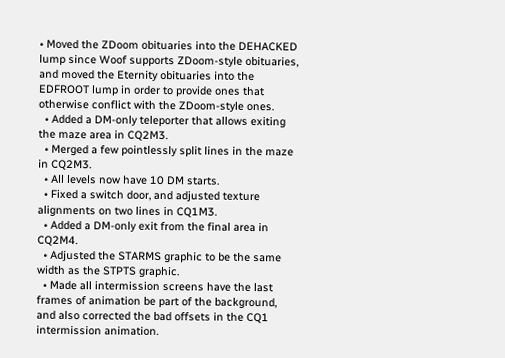• Moved the ZDoom obituaries into the DEHACKED lump since Woof supports ZDoom-style obituaries, and moved the Eternity obituaries into the EDFROOT lump in order to provide ones that otherwise conflict with the ZDoom-style ones.
  • Added a DM-only teleporter that allows exiting the maze area in CQ2M3.
  • Merged a few pointlessly split lines in the maze in CQ2M3.
  • All levels now have 10 DM starts.
  • Fixed a switch door, and adjusted texture alignments on two lines in CQ1M3.
  • Added a DM-only exit from the final area in CQ2M4.
  • Adjusted the STARMS graphic to be the same width as the STPTS graphic.
  • Made all intermission screens have the last frames of animation be part of the background, and also corrected the bad offsets in the CQ1 intermission animation.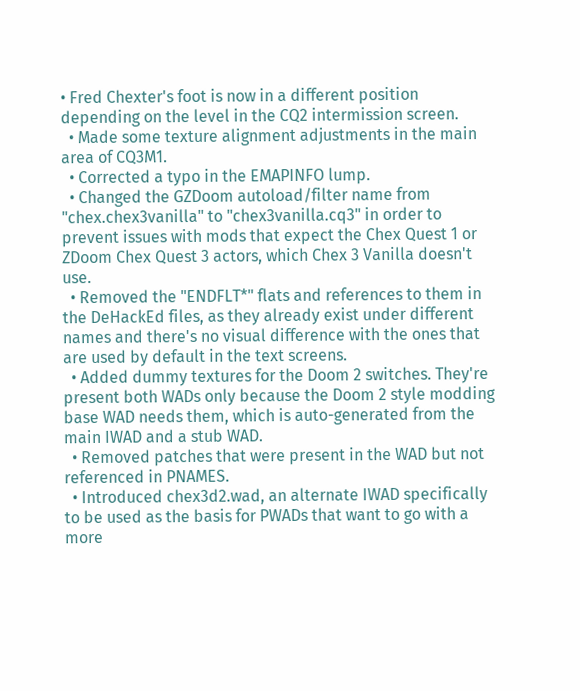• Fred Chexter's foot is now in a different position depending on the level in the CQ2 intermission screen.
  • Made some texture alignment adjustments in the main area of CQ3M1.
  • Corrected a typo in the EMAPINFO lump.
  • Changed the GZDoom autoload/filter name from "chex.chex3vanilla" to "chex3vanilla.cq3" in order to prevent issues with mods that expect the Chex Quest 1 or ZDoom Chex Quest 3 actors, which Chex 3 Vanilla doesn't use.
  • Removed the "ENDFLT*" flats and references to them in the DeHackEd files, as they already exist under different names and there's no visual difference with the ones that are used by default in the text screens.
  • Added dummy textures for the Doom 2 switches. They're present both WADs only because the Doom 2 style modding base WAD needs them, which is auto-generated from the main IWAD and a stub WAD.
  • Removed patches that were present in the WAD but not referenced in PNAMES.
  • Introduced chex3d2.wad, an alternate IWAD specifically to be used as the basis for PWADs that want to go with a more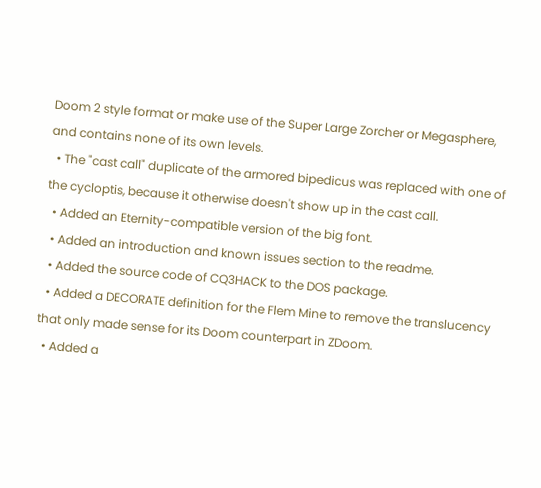Doom 2 style format or make use of the Super Large Zorcher or Megasphere, and contains none of its own levels.
  • The "cast call" duplicate of the armored bipedicus was replaced with one of the cycloptis, because it otherwise doesn't show up in the cast call.
  • Added an Eternity-compatible version of the big font.
  • Added an introduction and known issues section to the readme.
  • Added the source code of CQ3HACK to the DOS package.
  • Added a DECORATE definition for the Flem Mine to remove the translucency that only made sense for its Doom counterpart in ZDoom.
  • Added a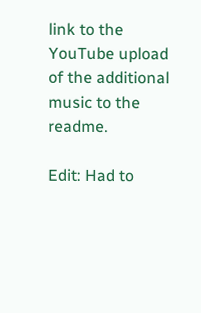link to the YouTube upload of the additional music to the readme.

Edit: Had to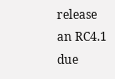release an RC4.1 due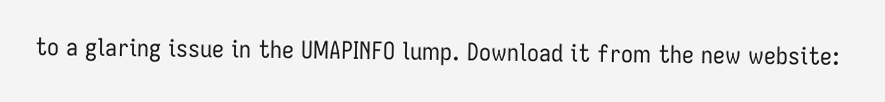to a glaring issue in the UMAPINFO lump. Download it from the new website: